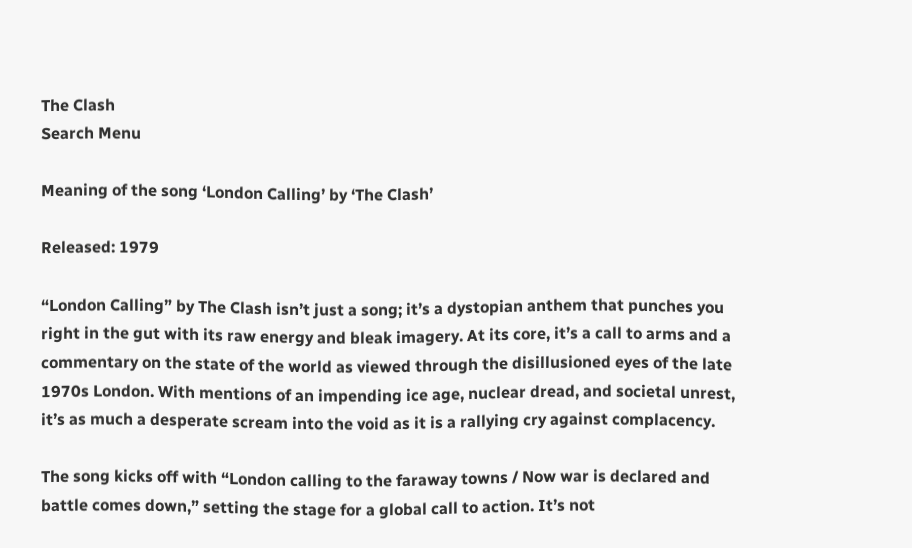The Clash
Search Menu

Meaning of the song ‘London Calling’ by ‘The Clash’

Released: 1979

“London Calling” by The Clash isn’t just a song; it’s a dystopian anthem that punches you right in the gut with its raw energy and bleak imagery. At its core, it’s a call to arms and a commentary on the state of the world as viewed through the disillusioned eyes of the late 1970s London. With mentions of an impending ice age, nuclear dread, and societal unrest, it’s as much a desperate scream into the void as it is a rallying cry against complacency.

The song kicks off with “London calling to the faraway towns / Now war is declared and battle comes down,” setting the stage for a global call to action. It’s not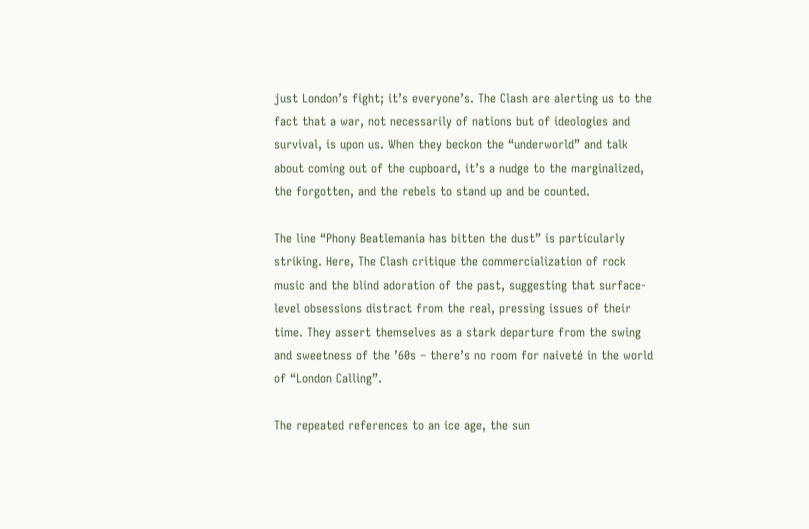just London’s fight; it’s everyone’s. The Clash are alerting us to the fact that a war, not necessarily of nations but of ideologies and survival, is upon us. When they beckon the “underworld” and talk about coming out of the cupboard, it’s a nudge to the marginalized, the forgotten, and the rebels to stand up and be counted.

The line “Phony Beatlemania has bitten the dust” is particularly striking. Here, The Clash critique the commercialization of rock music and the blind adoration of the past, suggesting that surface-level obsessions distract from the real, pressing issues of their time. They assert themselves as a stark departure from the swing and sweetness of the ’60s – there’s no room for naiveté in the world of “London Calling”.

The repeated references to an ice age, the sun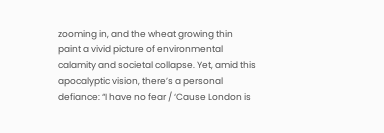zooming in, and the wheat growing thin paint a vivid picture of environmental calamity and societal collapse. Yet, amid this apocalyptic vision, there’s a personal defiance: “I have no fear / ‘Cause London is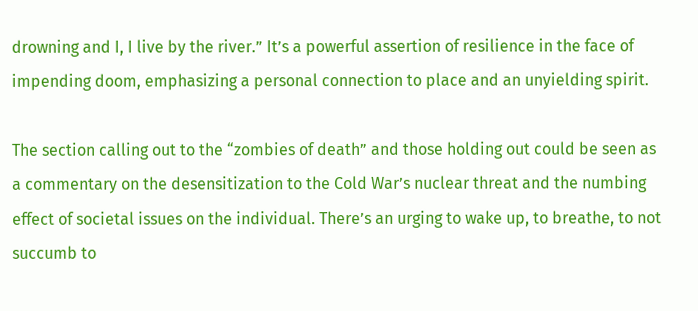drowning and I, I live by the river.” It’s a powerful assertion of resilience in the face of impending doom, emphasizing a personal connection to place and an unyielding spirit.

The section calling out to the “zombies of death” and those holding out could be seen as a commentary on the desensitization to the Cold War’s nuclear threat and the numbing effect of societal issues on the individual. There’s an urging to wake up, to breathe, to not succumb to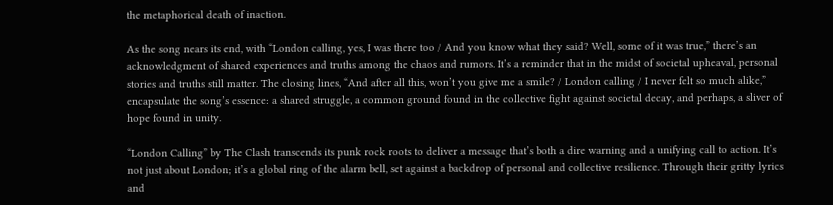the metaphorical death of inaction.

As the song nears its end, with “London calling, yes, I was there too / And you know what they said? Well, some of it was true,” there’s an acknowledgment of shared experiences and truths among the chaos and rumors. It’s a reminder that in the midst of societal upheaval, personal stories and truths still matter. The closing lines, “And after all this, won’t you give me a smile? / London calling / I never felt so much alike,” encapsulate the song’s essence: a shared struggle, a common ground found in the collective fight against societal decay, and perhaps, a sliver of hope found in unity.

“London Calling” by The Clash transcends its punk rock roots to deliver a message that’s both a dire warning and a unifying call to action. It’s not just about London; it’s a global ring of the alarm bell, set against a backdrop of personal and collective resilience. Through their gritty lyrics and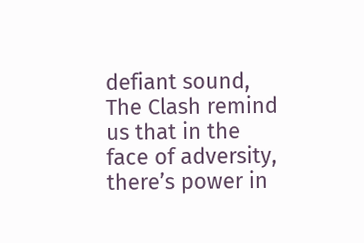defiant sound, The Clash remind us that in the face of adversity, there’s power in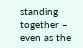standing together – even as the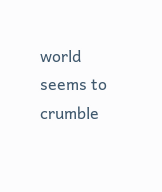world seems to crumble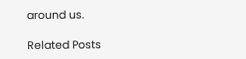around us.

Related Posts